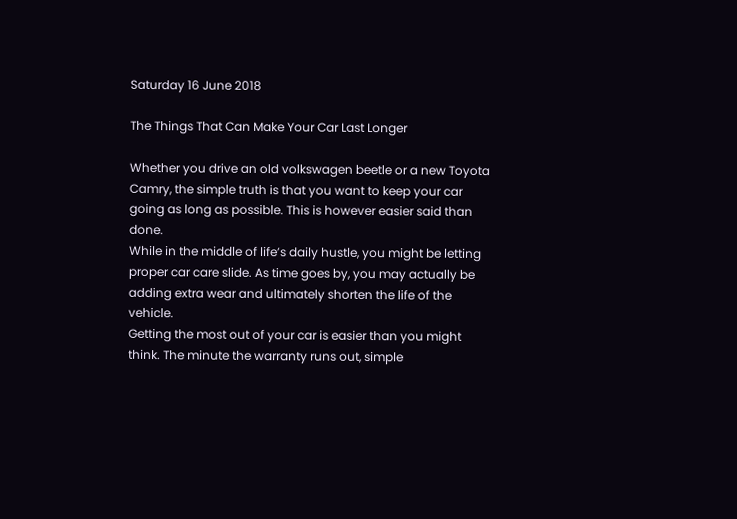Saturday 16 June 2018

The Things That Can Make Your Car Last Longer

Whether you drive an old volkswagen beetle or a new Toyota Camry, the simple truth is that you want to keep your car going as long as possible. This is however easier said than done.
While in the middle of life’s daily hustle, you might be letting proper car care slide. As time goes by, you may actually be adding extra wear and ultimately shorten the life of the vehicle.
Getting the most out of your car is easier than you might think. The minute the warranty runs out, simple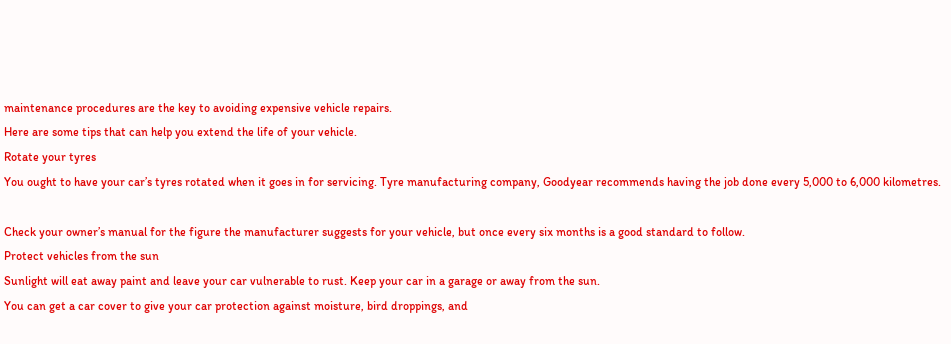maintenance procedures are the key to avoiding expensive vehicle repairs.
Here are some tips that can help you extend the life of your vehicle.
Rotate your tyres
You ought to have your car’s tyres rotated when it goes in for servicing. Tyre manufacturing company, Goodyear recommends having the job done every 5,000 to 6,000 kilometres.

Check your owner’s manual for the figure the manufacturer suggests for your vehicle, but once every six months is a good standard to follow.
Protect vehicles from the sun
Sunlight will eat away paint and leave your car vulnerable to rust. Keep your car in a garage or away from the sun.
You can get a car cover to give your car protection against moisture, bird droppings, and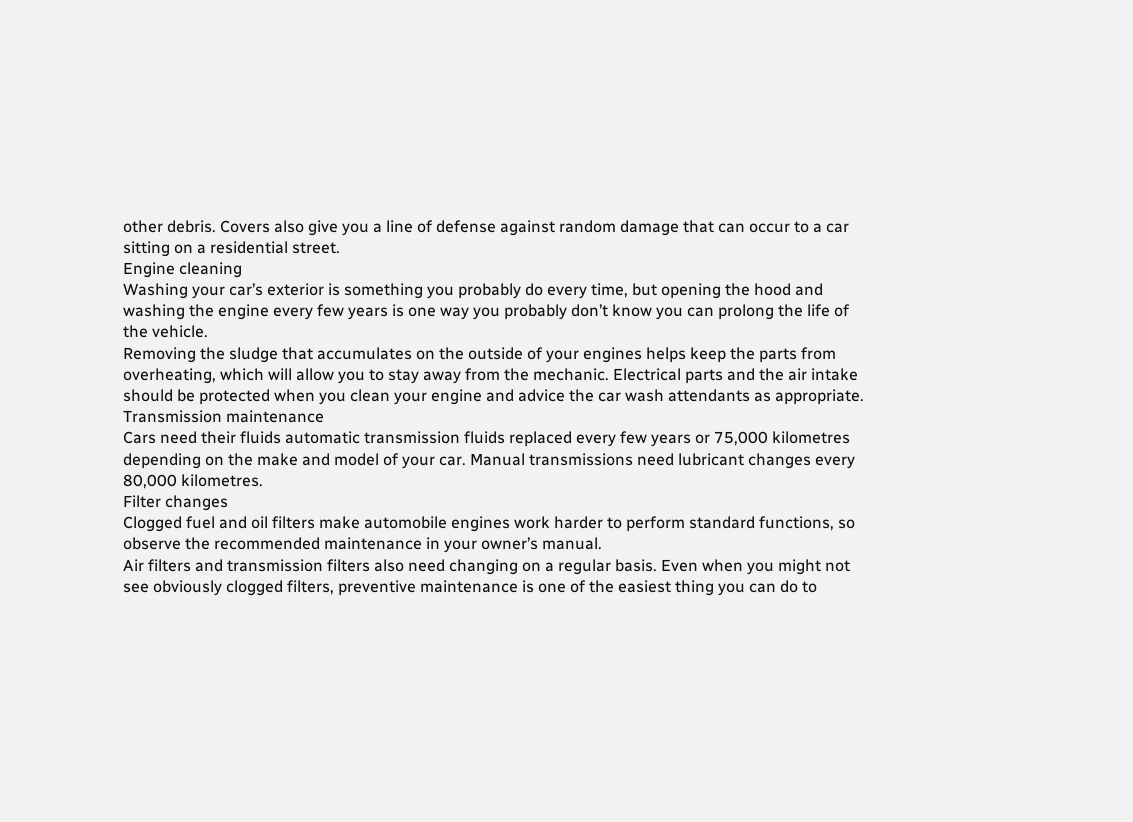other debris. Covers also give you a line of defense against random damage that can occur to a car sitting on a residential street.
Engine cleaning
Washing your car’s exterior is something you probably do every time, but opening the hood and washing the engine every few years is one way you probably don’t know you can prolong the life of the vehicle.
Removing the sludge that accumulates on the outside of your engines helps keep the parts from overheating, which will allow you to stay away from the mechanic. Electrical parts and the air intake should be protected when you clean your engine and advice the car wash attendants as appropriate.
Transmission maintenance
Cars need their fluids automatic transmission fluids replaced every few years or 75,000 kilometres depending on the make and model of your car. Manual transmissions need lubricant changes every 80,000 kilometres.
Filter changes
Clogged fuel and oil filters make automobile engines work harder to perform standard functions, so observe the recommended maintenance in your owner’s manual.
Air filters and transmission filters also need changing on a regular basis. Even when you might not see obviously clogged filters, preventive maintenance is one of the easiest thing you can do to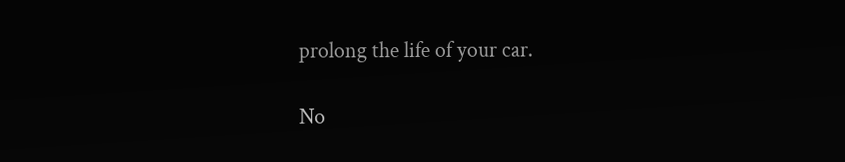prolong the life of your car.

No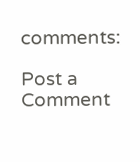comments:

Post a Comment